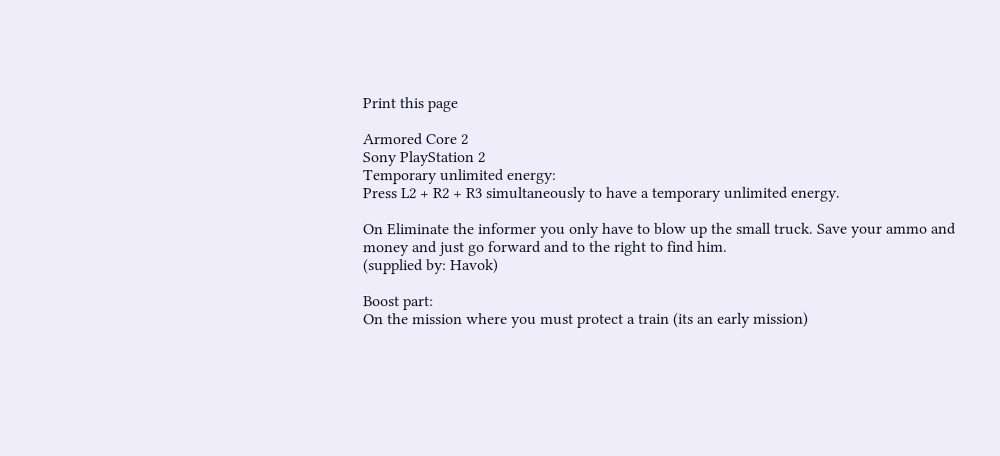Print this page

Armored Core 2
Sony PlayStation 2
Temporary unlimited energy:
Press L2 + R2 + R3 simultaneously to have a temporary unlimited energy.

On Eliminate the informer you only have to blow up the small truck. Save your ammo and money and just go forward and to the right to find him.
(supplied by: Havok)

Boost part:
On the mission where you must protect a train (its an early mission)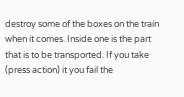destroy some of the boxes on the train when it comes. Inside one is the part that is to be transported. If you take (press action) it you fail the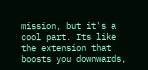mission, but it's a cool part. Its like the extension that boosts you downwards,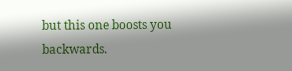but this one boosts you backwards.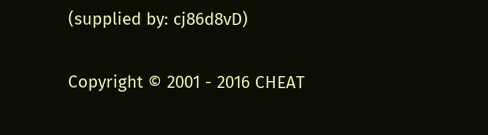(supplied by: cj86d8vD)


Copyright © 2001 - 2016 CHEAT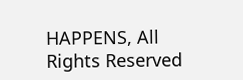HAPPENS, All Rights Reserved